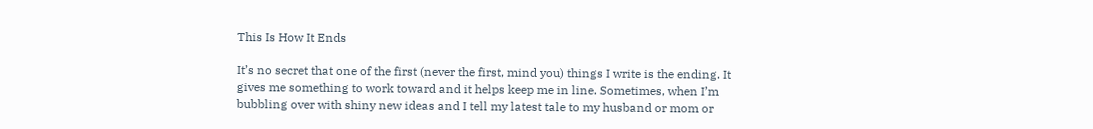This Is How It Ends

It’s no secret that one of the first (never the first, mind you) things I write is the ending. It gives me something to work toward and it helps keep me in line. Sometimes, when I’m bubbling over with shiny new ideas and I tell my latest tale to my husband or mom or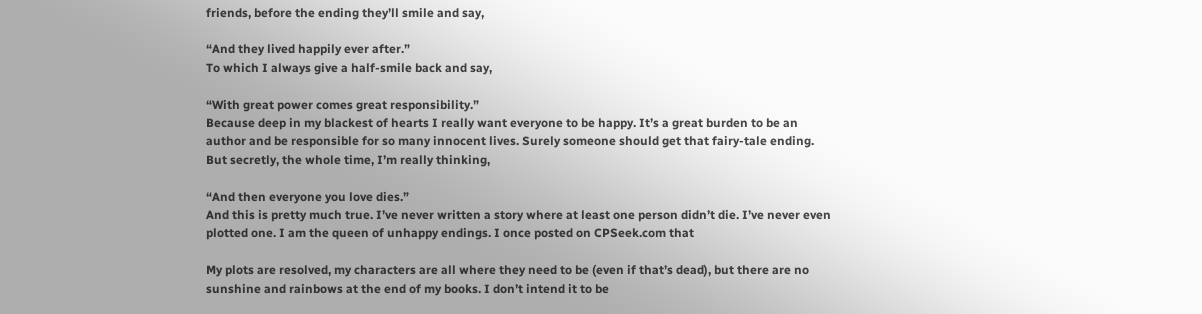friends, before the ending they’ll smile and say,

“And they lived happily ever after.”
To which I always give a half-smile back and say,

“With great power comes great responsibility.”
Because deep in my blackest of hearts I really want everyone to be happy. It’s a great burden to be an author and be responsible for so many innocent lives. Surely someone should get that fairy-tale ending. But secretly, the whole time, I’m really thinking,

“And then everyone you love dies.”
And this is pretty much true. I’ve never written a story where at least one person didn’t die. I’ve never even plotted one. I am the queen of unhappy endings. I once posted on CPSeek.com that

My plots are resolved, my characters are all where they need to be (even if that’s dead), but there are no sunshine and rainbows at the end of my books. I don’t intend it to be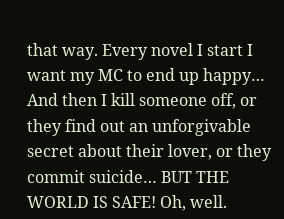that way. Every novel I start I want my MC to end up happy… And then I kill someone off, or they find out an unforgivable secret about their lover, or they commit suicide… BUT THE WORLD IS SAFE! Oh, well.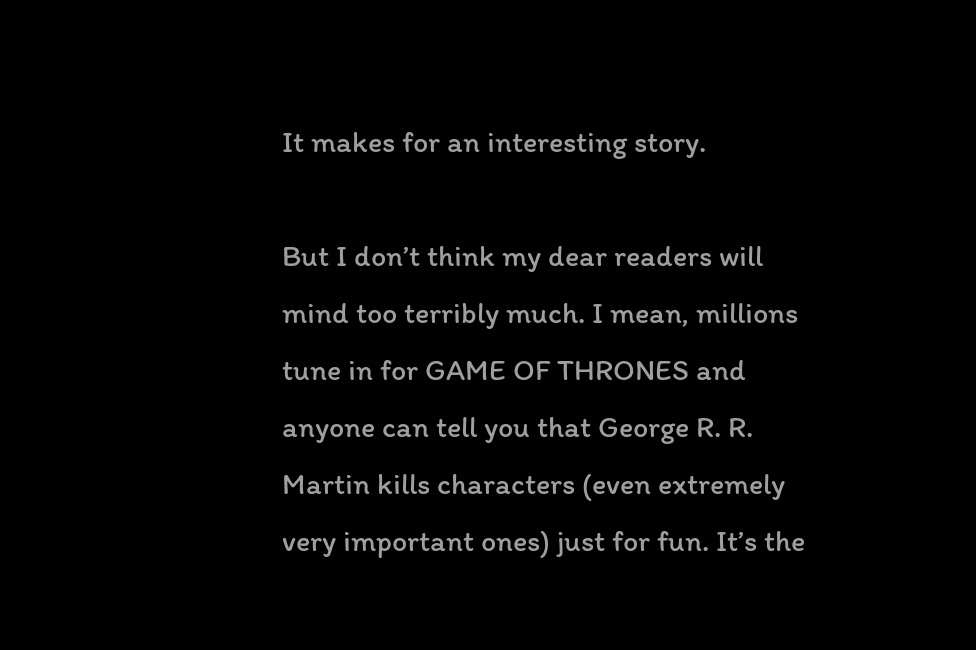It makes for an interesting story.

But I don’t think my dear readers will mind too terribly much. I mean, millions tune in for GAME OF THRONES and anyone can tell you that George R. R. Martin kills characters (even extremely very important ones) just for fun. It’s the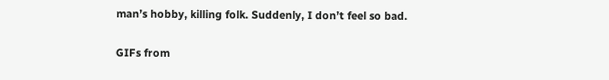man’s hobby, killing folk. Suddenly, I don’t feel so bad.

GIFs from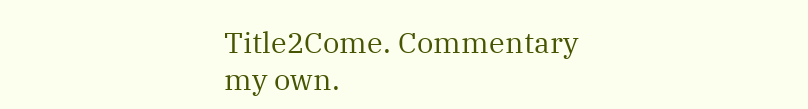Title2Come. Commentary my own.